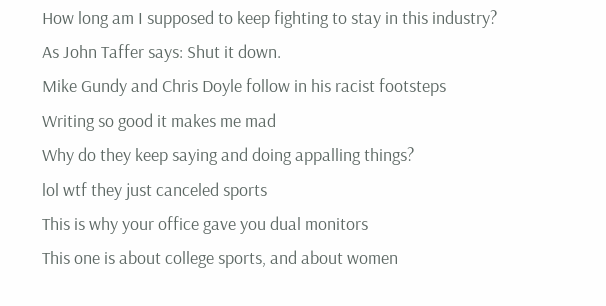How long am I supposed to keep fighting to stay in this industry?
As John Taffer says: Shut it down.
Mike Gundy and Chris Doyle follow in his racist footsteps
Writing so good it makes me mad
Why do they keep saying and doing appalling things?
lol wtf they just canceled sports
This is why your office gave you dual monitors
This one is about college sports, and about women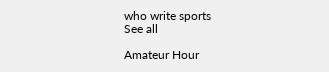who write sports
See all

Amateur Hour